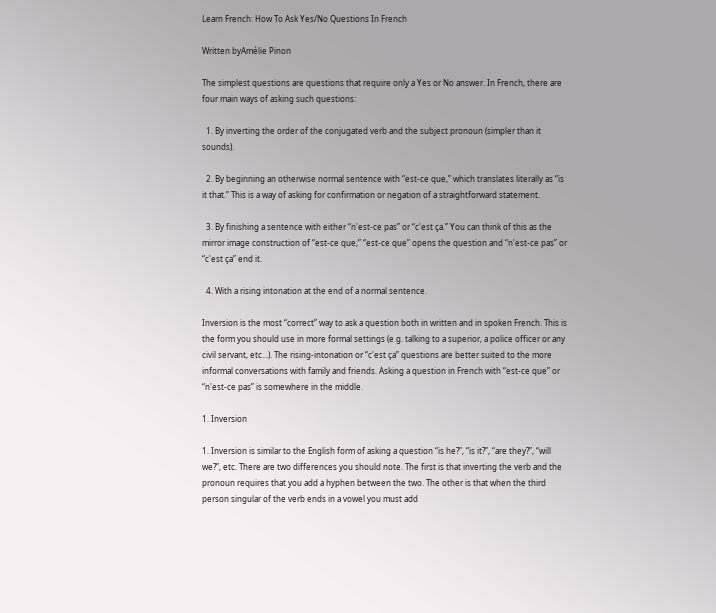Learn French: How To Ask Yes/No Questions In French

Written byAmélie Pinon

The simplest questions are questions that require only a Yes or No answer. In French, there are four main ways of asking such questions:

  1. By inverting the order of the conjugated verb and the subject pronoun (simpler than it sounds).

  2. By beginning an otherwise normal sentence with “est-ce que,” which translates literally as “is it that.” This is a way of asking for confirmation or negation of a straightforward statement.

  3. By finishing a sentence with either “n'est-ce pas” or “c'est ça.” You can think of this as the mirror image construction of “est-ce que;” “est-ce que” opens the question and “n'est-ce pas” or “c'est ça” end it.

  4. With a rising intonation at the end of a normal sentence.

Inversion is the most “correct” way to ask a question both in written and in spoken French. This is the form you should use in more formal settings (e.g. talking to a superior, a police officer or any civil servant, etc…). The rising-intonation or “c'est ça” questions are better suited to the more informal conversations with family and friends. Asking a question in French with “est-ce que” or “n'est-ce pas” is somewhere in the middle.

1. Inversion

1. Inversion is similar to the English form of asking a question “is he?”, “is it?”, “are they?”, “will we?”, etc. There are two differences you should note. The first is that inverting the verb and the pronoun requires that you add a hyphen between the two. The other is that when the third person singular of the verb ends in a vowel you must add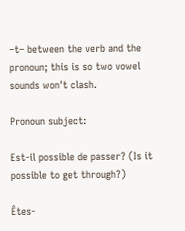–t– between the verb and the pronoun; this is so two vowel sounds won't clash.

Pronoun subject:

Est-il possible de passer? (Is it possible to get through?)

Êtes-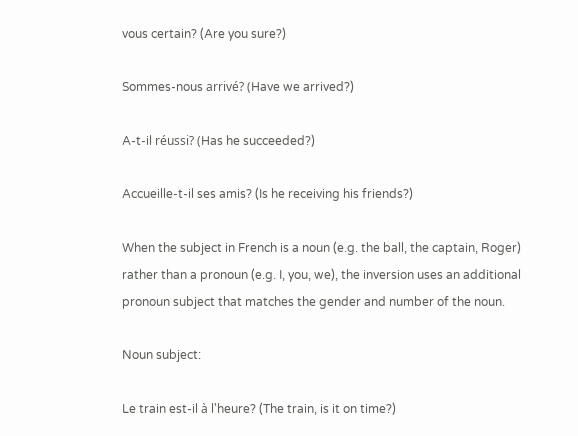vous certain? (Are you sure?)

Sommes-nous arrivé? (Have we arrived?)

A-t-il réussi? (Has he succeeded?)

Accueille-t-il ses amis? (Is he receiving his friends?)

When the subject in French is a noun (e.g. the ball, the captain, Roger) rather than a pronoun (e.g. I, you, we), the inversion uses an additional pronoun subject that matches the gender and number of the noun.

Noun subject:

Le train est-il à l'heure? (The train, is it on time?)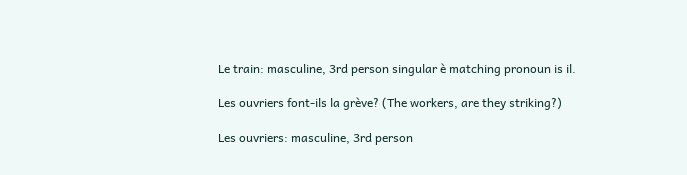Le train: masculine, 3rd person singular è matching pronoun is il.

Les ouvriers font-ils la grève? (The workers, are they striking?)

Les ouvriers: masculine, 3rd person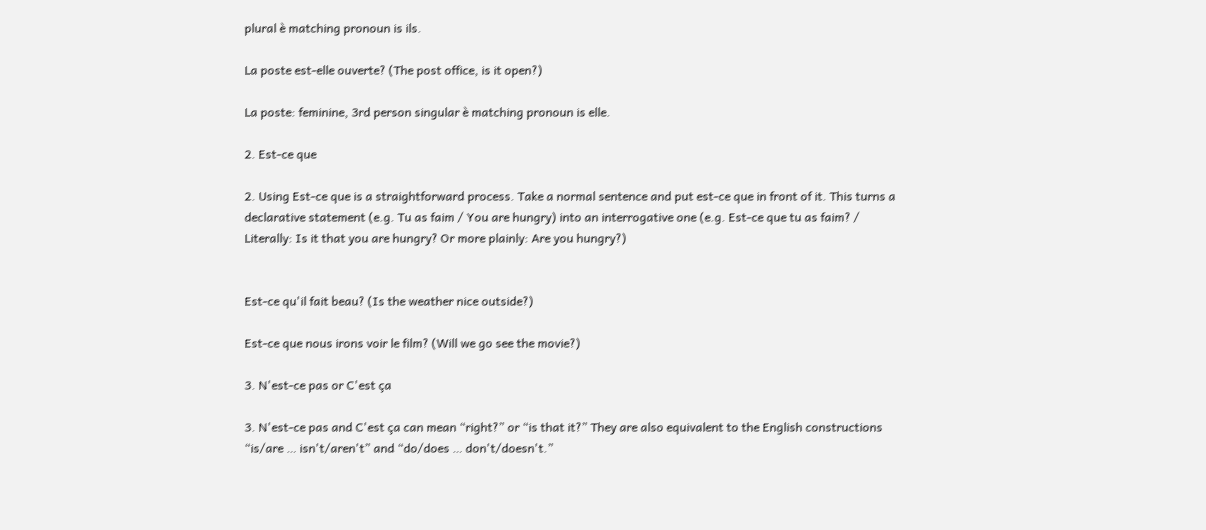plural è matching pronoun is ils.

La poste est-elle ouverte? (The post office, is it open?)

La poste: feminine, 3rd person singular è matching pronoun is elle.

2. Est-ce que

2. Using Est-ce que is a straightforward process. Take a normal sentence and put est-ce que in front of it. This turns a declarative statement (e.g. Tu as faim / You are hungry) into an interrogative one (e.g. Est-ce que tu as faim? / Literally: Is it that you are hungry? Or more plainly: Are you hungry?)


Est-ce qu'il fait beau? (Is the weather nice outside?)

Est-ce que nous irons voir le film? (Will we go see the movie?)

3. N'est-ce pas or C'est ça

3. N'est-ce pas and C'est ça can mean “right?” or “is that it?” They are also equivalent to the English constructions “is/are … isn't/aren't” and “do/does … don't/doesn't.”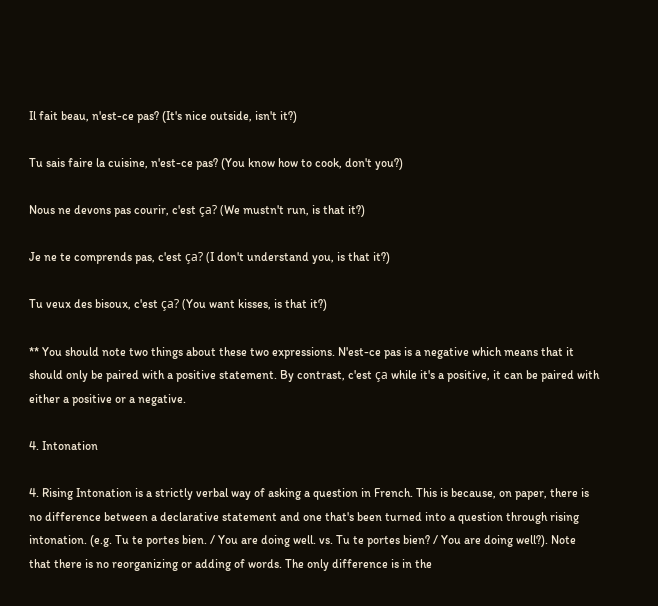Il fait beau, n'est-ce pas? (It's nice outside, isn't it?)

Tu sais faire la cuisine, n'est-ce pas? (You know how to cook, don't you?)

Nous ne devons pas courir, c'est ça? (We mustn't run, is that it?)

Je ne te comprends pas, c'est ça? (I don't understand you, is that it?)

Tu veux des bisoux, c'est ça? (You want kisses, is that it?)

** You should note two things about these two expressions. N'est-ce pas is a negative which means that it should only be paired with a positive statement. By contrast, c'est ça while it's a positive, it can be paired with either a positive or a negative.

4. Intonation

4. Rising Intonation is a strictly verbal way of asking a question in French. This is because, on paper, there is no difference between a declarative statement and one that's been turned into a question through rising intonation. (e.g. Tu te portes bien. / You are doing well. vs. Tu te portes bien? / You are doing well?). Note that there is no reorganizing or adding of words. The only difference is in the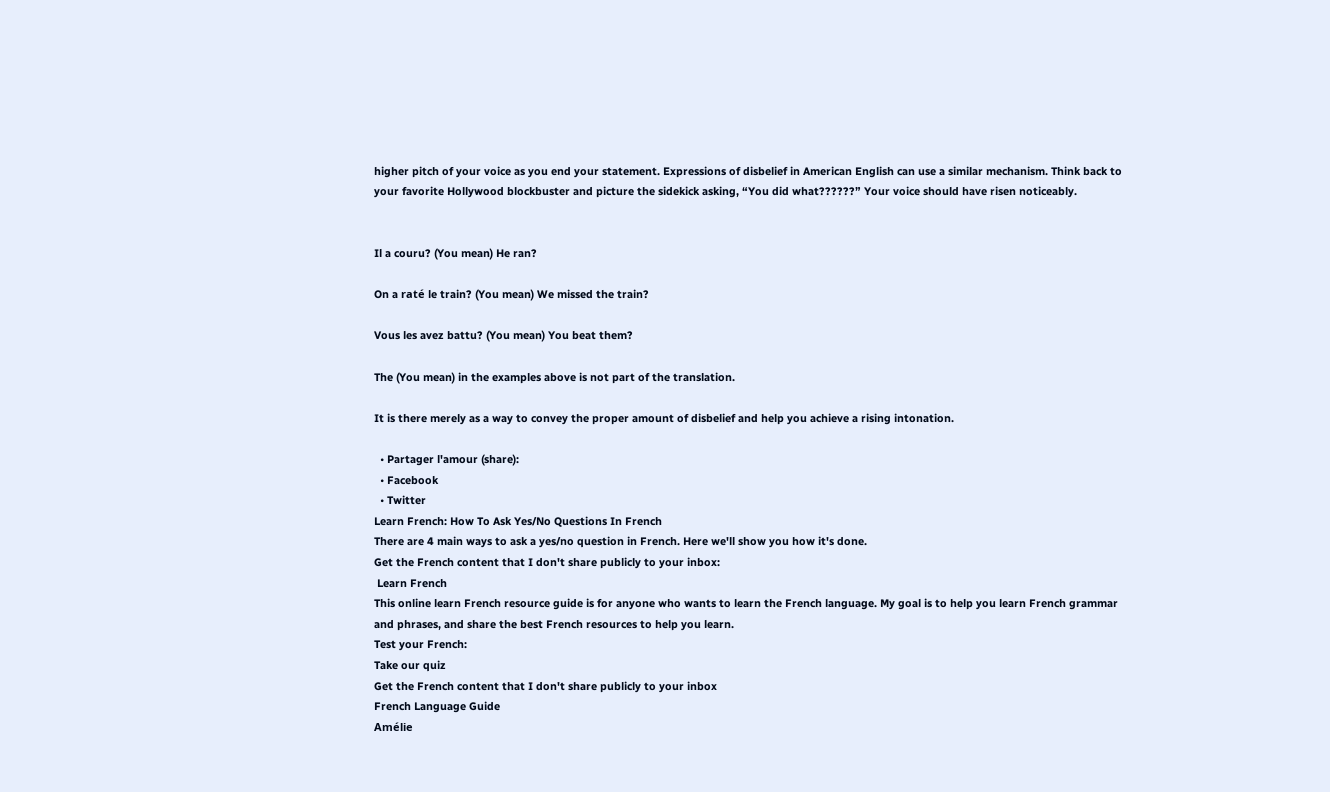higher pitch of your voice as you end your statement. Expressions of disbelief in American English can use a similar mechanism. Think back to your favorite Hollywood blockbuster and picture the sidekick asking, “You did what??????” Your voice should have risen noticeably.


Il a couru? (You mean) He ran?

On a raté le train? (You mean) We missed the train?

Vous les avez battu? (You mean) You beat them?

The (You mean) in the examples above is not part of the translation.

It is there merely as a way to convey the proper amount of disbelief and help you achieve a rising intonation.

  • Partager l'amour (share):
  • Facebook
  • Twitter
Learn French: How To Ask Yes/No Questions In French
There are 4 main ways to ask a yes/no question in French. Here we'll show you how it's done.
Get the French content that I don't share publicly to your inbox:
 Learn French
This online learn French resource guide is for anyone who wants to learn the French language. My goal is to help you learn French grammar and phrases, and share the best French resources to help you learn.
Test your French:
Take our quiz
Get the French content that I don't share publicly to your inbox
French Language Guide
Amélie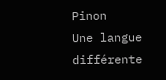Pinon
Une langue différente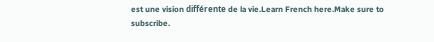est une vision différente de la vie.Learn French here.Make sure to subscribe.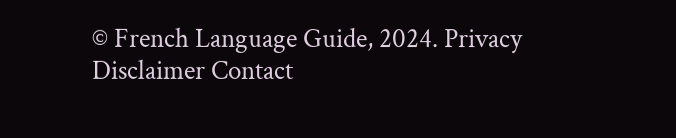© French Language Guide, 2024. Privacy Disclaimer Contact